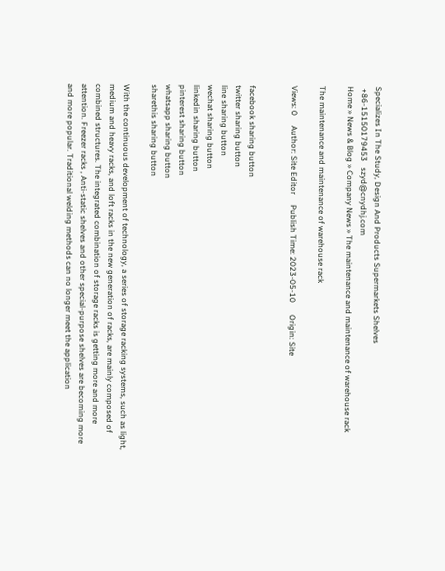Specializes In The Study, Design And Products Supermarkets Shelves
 +86-15150179453   szyd@cnydhj.com
Home » News & Blog » Company News » The maintenance and maintenance of warehouse rack

The maintenance and maintenance of warehouse rack

Views: 0     Author: Site Editor     Publish Time: 2023-05-10      Origin: Site


facebook sharing button
twitter sharing button
line sharing button
wechat sharing button
linkedin sharing button
pinterest sharing button
whatsapp sharing button
sharethis sharing button

With the continuous development of technology, a series of storage racking systems, such as light, medium and heavy racks, and loft racks in the new generation of racks, are mainly composed of combined structures. The integrated combination of storage racks is getting more and more attention. Freezer racks , Anti-static shelves and other special-purpose shelves are becoming more and more popular. Traditional welding methods can no longer meet the application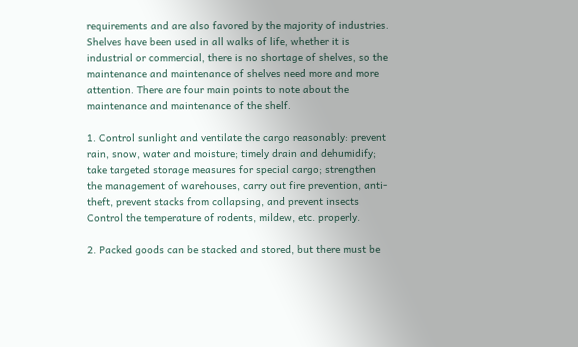requirements and are also favored by the majority of industries. Shelves have been used in all walks of life, whether it is industrial or commercial, there is no shortage of shelves, so the maintenance and maintenance of shelves need more and more attention. There are four main points to note about the maintenance and maintenance of the shelf.

1. Control sunlight and ventilate the cargo reasonably: prevent rain, snow, water and moisture; timely drain and dehumidify; take targeted storage measures for special cargo; strengthen the management of warehouses, carry out fire prevention, anti-theft, prevent stacks from collapsing, and prevent insects Control the temperature of rodents, mildew, etc. properly.

2. Packed goods can be stacked and stored, but there must be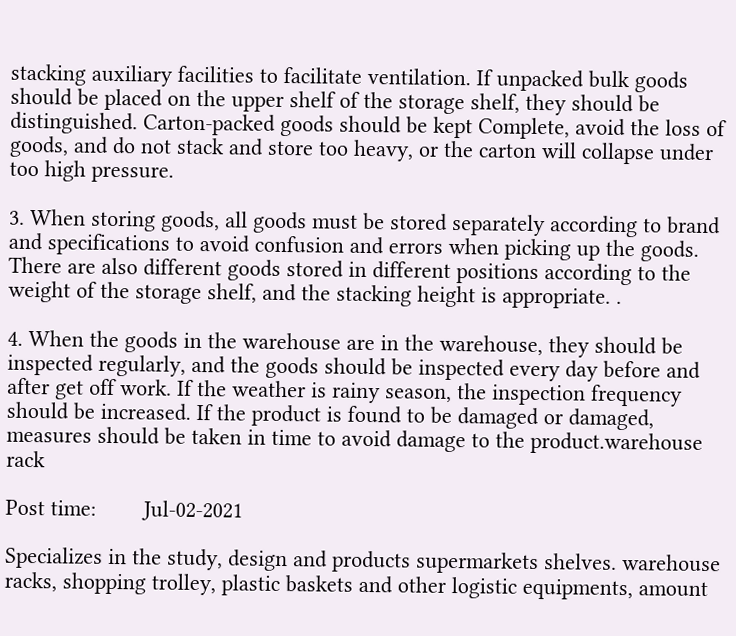stacking auxiliary facilities to facilitate ventilation. If unpacked bulk goods should be placed on the upper shelf of the storage shelf, they should be distinguished. Carton-packed goods should be kept Complete, avoid the loss of goods, and do not stack and store too heavy, or the carton will collapse under too high pressure.

3. When storing goods, all goods must be stored separately according to brand and specifications to avoid confusion and errors when picking up the goods. There are also different goods stored in different positions according to the weight of the storage shelf, and the stacking height is appropriate. .

4. When the goods in the warehouse are in the warehouse, they should be inspected regularly, and the goods should be inspected every day before and after get off work. If the weather is rainy season, the inspection frequency should be increased. If the product is found to be damaged or damaged, measures should be taken in time to avoid damage to the product.warehouse rack

Post time:        Jul-02-2021

Specializes in the study, design and products supermarkets shelves. warehouse racks, shopping trolley, plastic baskets and other logistic equipments, amount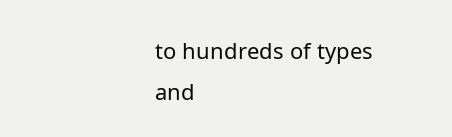to hundreds of types and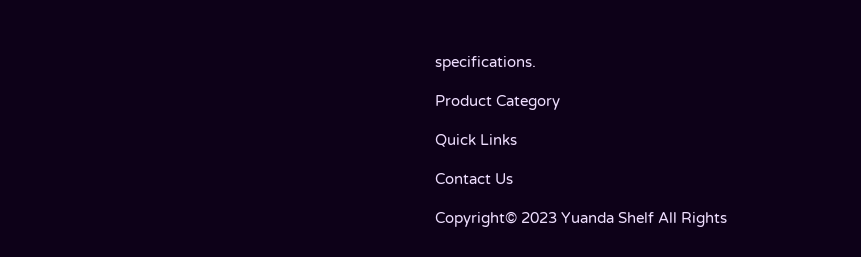specifications.

Product Category

Quick Links

Contact Us

Copyright© 2023 Yuanda Shelf All Rights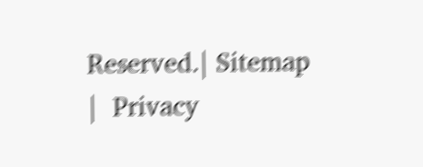Reserved.| Sitemap  |  Privacy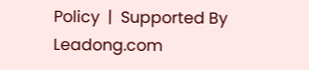Policy  |  Supported By Leadong.com